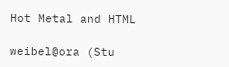Hot Metal and HTML

weibel@ora (Stu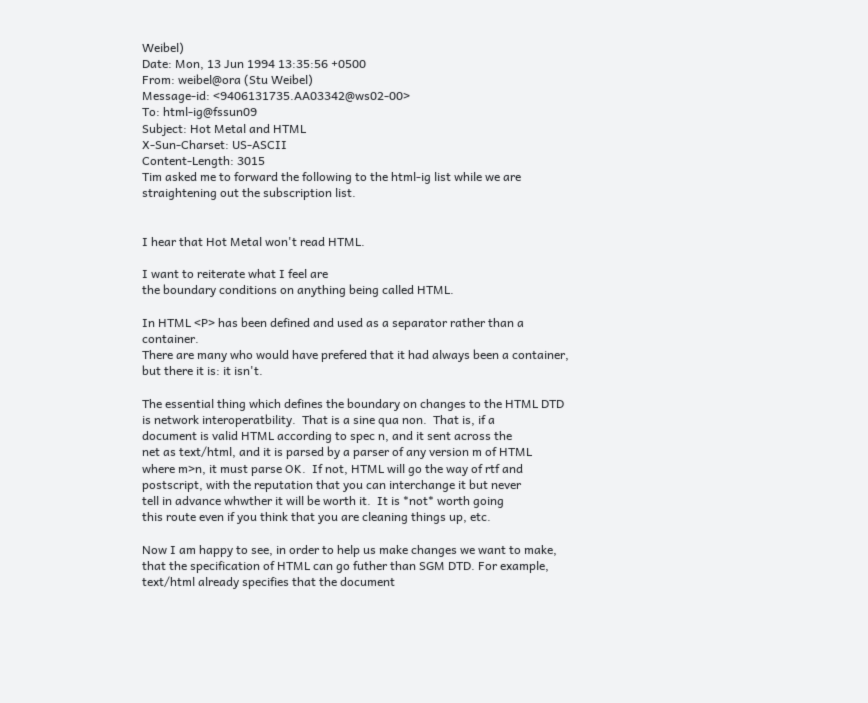Weibel)
Date: Mon, 13 Jun 1994 13:35:56 +0500
From: weibel@ora (Stu Weibel)
Message-id: <9406131735.AA03342@ws02-00>
To: html-ig@fssun09
Subject: Hot Metal and HTML
X-Sun-Charset: US-ASCII
Content-Length: 3015
Tim asked me to forward the following to the html-ig list while we are
straightening out the subscription list.


I hear that Hot Metal won't read HTML.

I want to reiterate what I feel are
the boundary conditions on anything being called HTML.

In HTML <P> has been defined and used as a separator rather than a container.
There are many who would have prefered that it had always been a container,
but there it is: it isn't.

The essential thing which defines the boundary on changes to the HTML DTD
is network interoperatbility.  That is a sine qua non.  That is, if a
document is valid HTML according to spec n, and it sent across the
net as text/html, and it is parsed by a parser of any version m of HTML
where m>n, it must parse OK.  If not, HTML will go the way of rtf and
postscript, with the reputation that you can interchange it but never
tell in advance whwther it will be worth it.  It is *not* worth going
this route even if you think that you are cleaning things up, etc.

Now I am happy to see, in order to help us make changes we want to make,
that the specification of HTML can go futher than SGM DTD. For example,
text/html already specifies that the document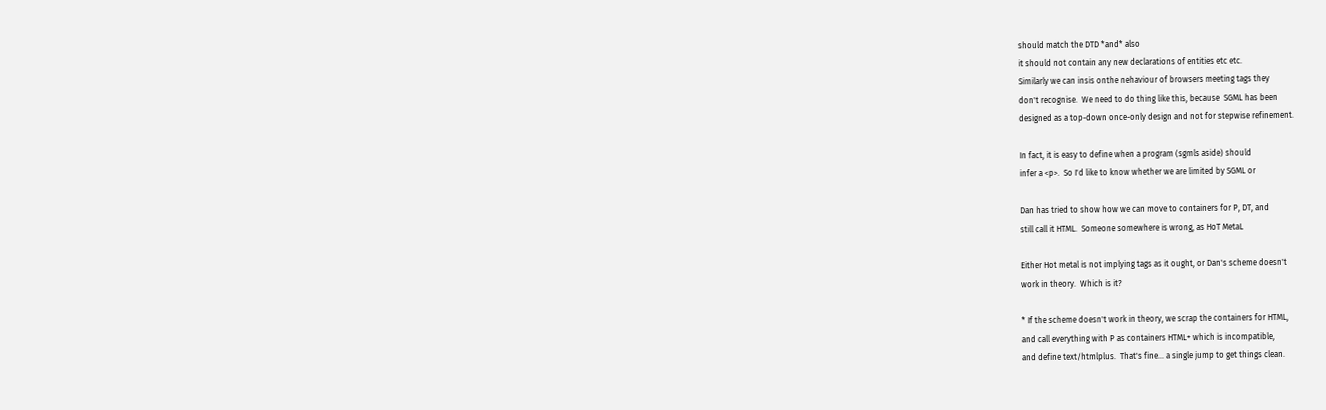should match the DTD *and* also
it should not contain any new declarations of entities etc etc.
Similarly we can insis onthe nehaviour of browsers meeting tags they
don't recognise.  We need to do thing like this, because  SGML has been
designed as a top-down once-only design and not for stepwise refinement.

In fact, it is easy to define when a program (sgmls aside) should
infer a <p>.  So I'd like to know whether we are limited by SGML or

Dan has tried to show how we can move to containers for P, DT, and
still call it HTML.  Someone somewhere is wrong, as HoT MetaL

Either Hot metal is not implying tags as it ought, or Dan's scheme doesn't
work in theory.  Which is it?

* If the scheme doesn't work in theory, we scrap the containers for HTML,
and call everything with P as containers HTML+ which is incompatible,
and define text/htmlplus.  That's fine... a single jump to get things clean.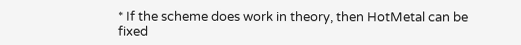* If the scheme does work in theory, then HotMetal can be fixed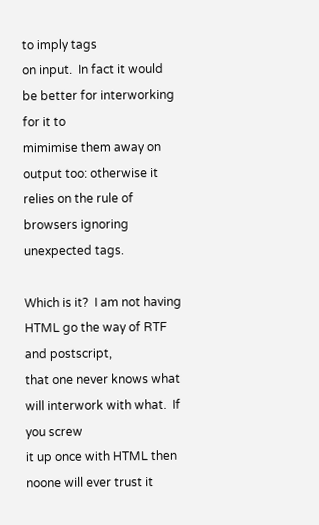to imply tags
on input.  In fact it would be better for interworking for it to
mimimise them away on output too: otherwise it relies on the rule of
browsers ignoring unexpected tags.

Which is it?  I am not having HTML go the way of RTF and postscript,
that one never knows what will interwork with what.  If you screw
it up once with HTML then noone will ever trust it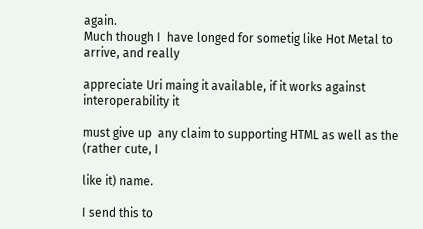again.
Much though I  have longed for sometig like Hot Metal to arrive, and really

appreciate Uri maing it available, if it works against interoperability it

must give up  any claim to supporting HTML as well as the (rather cute, I

like it) name.

I send this to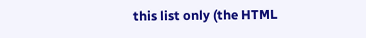this list only (the HTML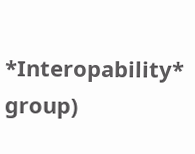*Interopability* group)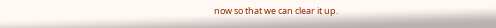now so that we can clear it up.